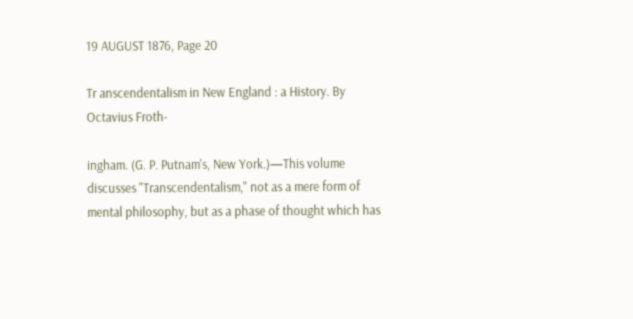19 AUGUST 1876, Page 20

Tr anscendentalism in New England : a History. By Octavius Froth-

ingham. (G. P. Putnam's, New York.)—This volume discusses "Transcendentalism," not as a mere form of mental philosophy, but as a phase of thought which has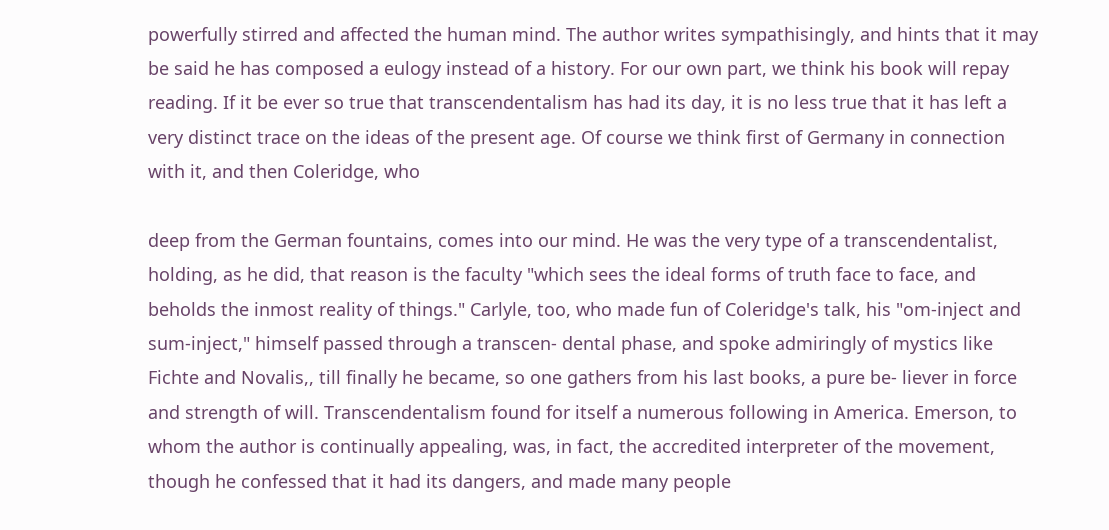powerfully stirred and affected the human mind. The author writes sympathisingly, and hints that it may be said he has composed a eulogy instead of a history. For our own part, we think his book will repay reading. If it be ever so true that transcendentalism has had its day, it is no less true that it has left a very distinct trace on the ideas of the present age. Of course we think first of Germany in connection with it, and then Coleridge, who

deep from the German fountains, comes into our mind. He was the very type of a transcendentalist, holding, as he did, that reason is the faculty "which sees the ideal forms of truth face to face, and beholds the inmost reality of things." Carlyle, too, who made fun of Coleridge's talk, his "om-inject and sum-inject," himself passed through a transcen- dental phase, and spoke admiringly of mystics like Fichte and Novalis,, till finally he became, so one gathers from his last books, a pure be- liever in force and strength of will. Transcendentalism found for itself a numerous following in America. Emerson, to whom the author is continually appealing, was, in fact, the accredited interpreter of the movement, though he confessed that it had its dangers, and made many people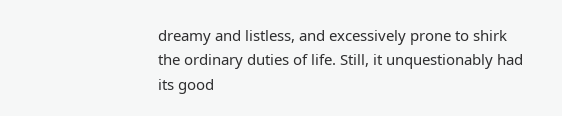dreamy and listless, and excessively prone to shirk the ordinary duties of life. Still, it unquestionably had its good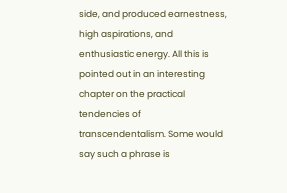side, and produced earnestness, high aspirations, and enthusiastic energy. All this is pointed out in an interesting chapter on the practical tendencies of transcendentalism. Some would say such a phrase is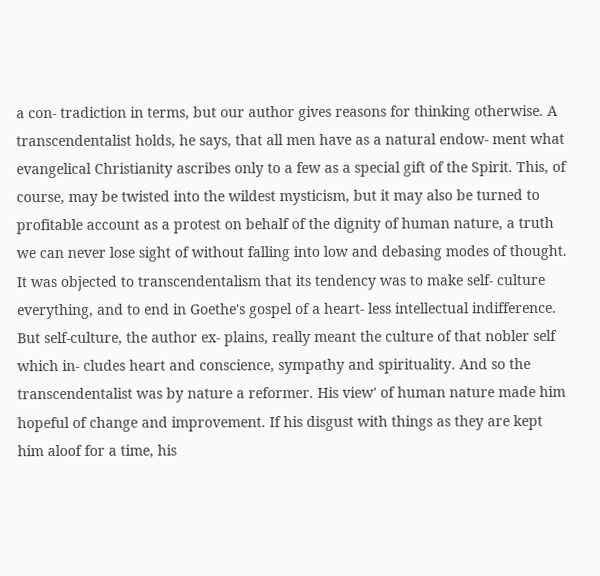a con- tradiction in terms, but our author gives reasons for thinking otherwise. A transcendentalist holds, he says, that all men have as a natural endow- ment what evangelical Christianity ascribes only to a few as a special gift of the Spirit. This, of course, may be twisted into the wildest mysticism, but it may also be turned to profitable account as a protest on behalf of the dignity of human nature, a truth we can never lose sight of without falling into low and debasing modes of thought. It was objected to transcendentalism that its tendency was to make self- culture everything, and to end in Goethe's gospel of a heart- less intellectual indifference. But self-culture, the author ex- plains, really meant the culture of that nobler self which in- cludes heart and conscience, sympathy and spirituality. And so the transcendentalist was by nature a reformer. His view' of human nature made him hopeful of change and improvement. If his disgust with things as they are kept him aloof for a time, his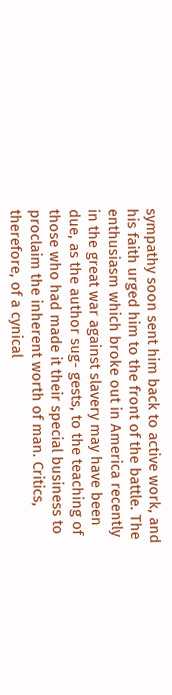sympathy soon sent him back to active work, and his faith urged him to the front of the battle. The enthusiasm which broke out in America recently in the great war against slavery may have been due, as the author sug- gests, to the teaching of those who had made it their special business to proclaim the inherent worth of man. Critics, therefore, of a cynical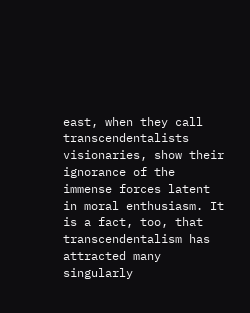east, when they call transcendentalists visionaries, show their ignorance of the immense forces latent in moral enthusiasm. It is a fact, too, that transcendentalism has attracted many singularly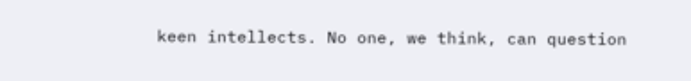keen intellects. No one, we think, can question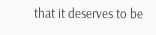that it deserves to be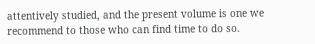attentively studied, and the present volume is one we recommend to those who can find time to do so.